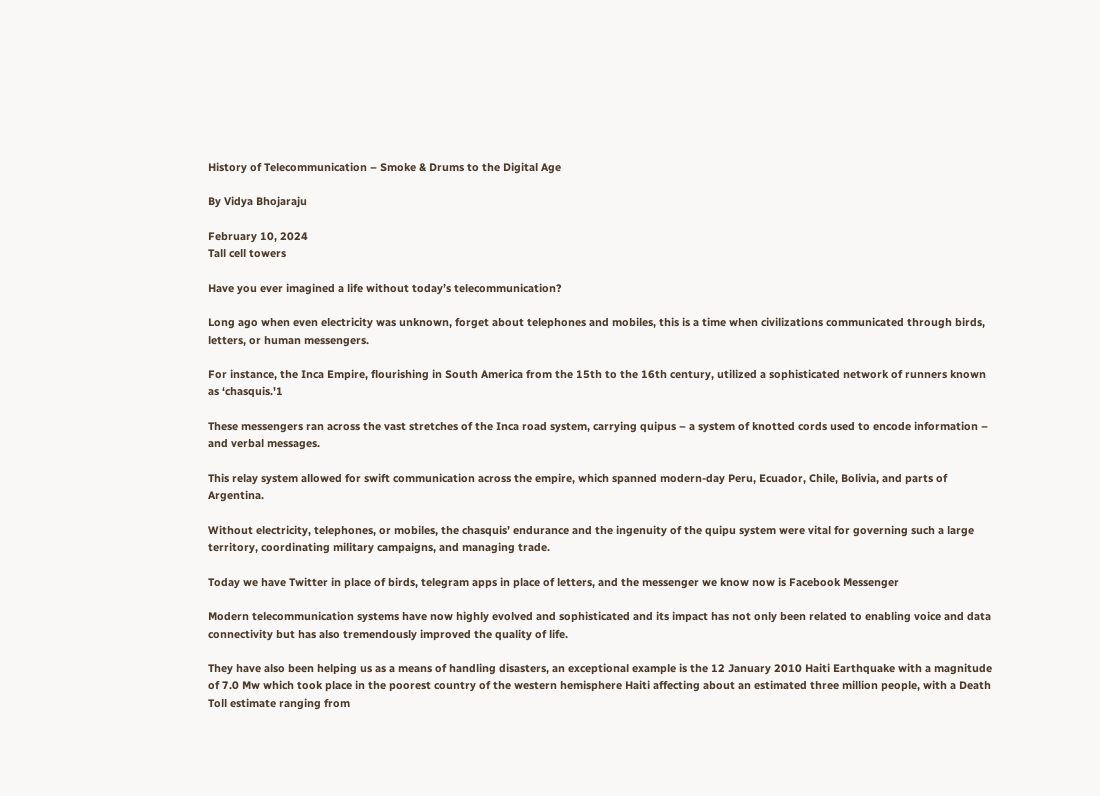History of Telecommunication – Smoke & Drums to the Digital Age

By Vidya Bhojaraju

February 10, 2024
Tall cell towers

Have you ever imagined a life without today’s telecommunication?

Long ago when even electricity was unknown, forget about telephones and mobiles, this is a time when civilizations communicated through birds, letters, or human messengers.

For instance, the Inca Empire, flourishing in South America from the 15th to the 16th century, utilized a sophisticated network of runners known as ‘chasquis.'1

These messengers ran across the vast stretches of the Inca road system, carrying quipus – a system of knotted cords used to encode information – and verbal messages.

This relay system allowed for swift communication across the empire, which spanned modern-day Peru, Ecuador, Chile, Bolivia, and parts of Argentina.

Without electricity, telephones, or mobiles, the chasquis’ endurance and the ingenuity of the quipu system were vital for governing such a large territory, coordinating military campaigns, and managing trade.

Today we have Twitter in place of birds, telegram apps in place of letters, and the messenger we know now is Facebook Messenger

Modern telecommunication systems have now highly evolved and sophisticated and its impact has not only been related to enabling voice and data connectivity but has also tremendously improved the quality of life.

They have also been helping us as a means of handling disasters, an exceptional example is the 12 January 2010 Haiti Earthquake with a magnitude of 7.0 Mw which took place in the poorest country of the western hemisphere Haiti affecting about an estimated three million people, with a Death Toll estimate ranging from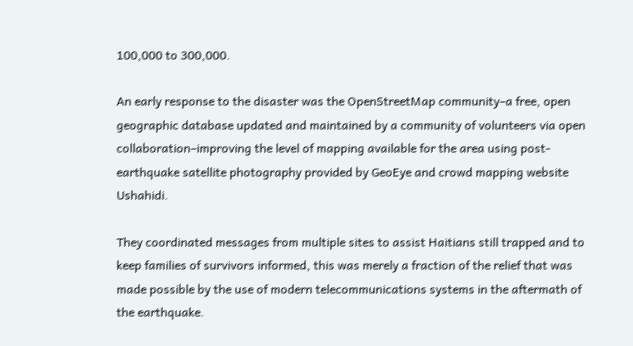100,000 to 300,000.

An early response to the disaster was the OpenStreetMap community–a free, open geographic database updated and maintained by a community of volunteers via open collaboration–improving the level of mapping available for the area using post-earthquake satellite photography provided by GeoEye and crowd mapping website Ushahidi.

They coordinated messages from multiple sites to assist Haitians still trapped and to keep families of survivors informed, this was merely a fraction of the relief that was made possible by the use of modern telecommunications systems in the aftermath of the earthquake.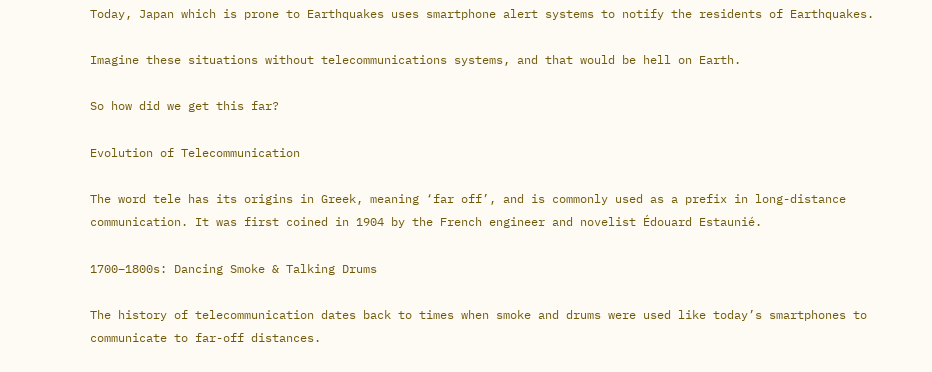Today, Japan which is prone to Earthquakes uses smartphone alert systems to notify the residents of Earthquakes.

Imagine these situations without telecommunications systems, and that would be hell on Earth.

So how did we get this far?

Evolution of Telecommunication

The word tele has its origins in Greek, meaning ‘far off’, and is commonly used as a prefix in long-distance communication. It was first coined in 1904 by the French engineer and novelist Édouard Estaunié.

1700–1800s: Dancing Smoke & Talking Drums

The history of telecommunication dates back to times when smoke and drums were used like today’s smartphones to communicate to far-off distances.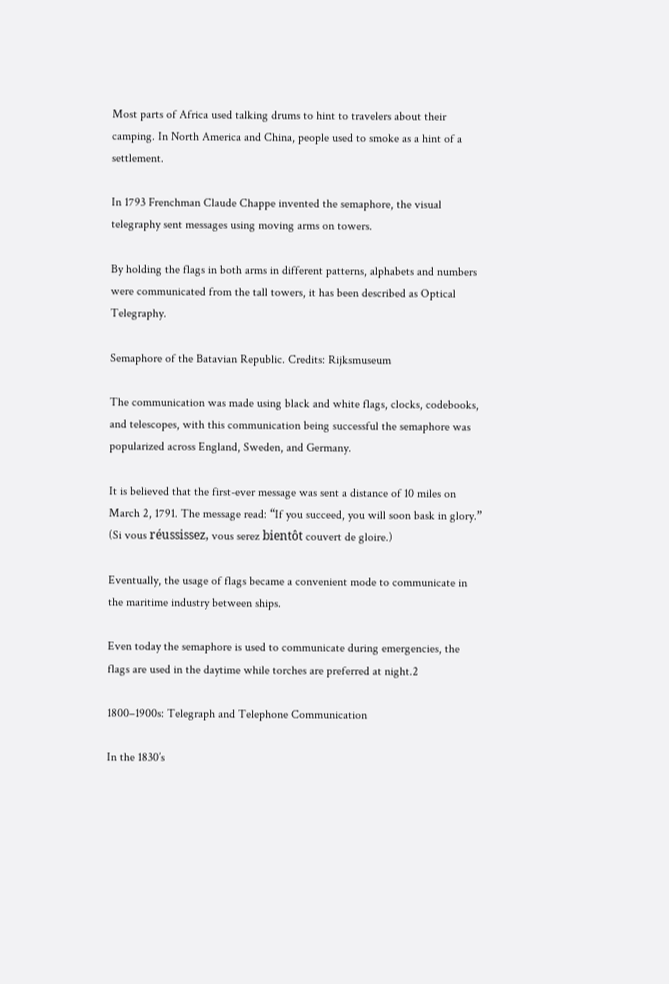Most parts of Africa used talking drums to hint to travelers about their camping. In North America and China, people used to smoke as a hint of a settlement.

In 1793 Frenchman Claude Chappe invented the semaphore, the visual telegraphy sent messages using moving arms on towers.

By holding the flags in both arms in different patterns, alphabets and numbers were communicated from the tall towers, it has been described as Optical Telegraphy.

Semaphore of the Batavian Republic. Credits: Rijksmuseum

The communication was made using black and white flags, clocks, codebooks, and telescopes, with this communication being successful the semaphore was popularized across England, Sweden, and Germany.

It is believed that the first-ever message was sent a distance of 10 miles on March 2, 1791. The message read: “If you succeed, you will soon bask in glory.” (Si vous réussissez, vous serez bientôt couvert de gloire.)

Eventually, the usage of flags became a convenient mode to communicate in the maritime industry between ships.

Even today the semaphore is used to communicate during emergencies, the flags are used in the daytime while torches are preferred at night.2

1800–1900s: Telegraph and Telephone Communication

In the 1830’s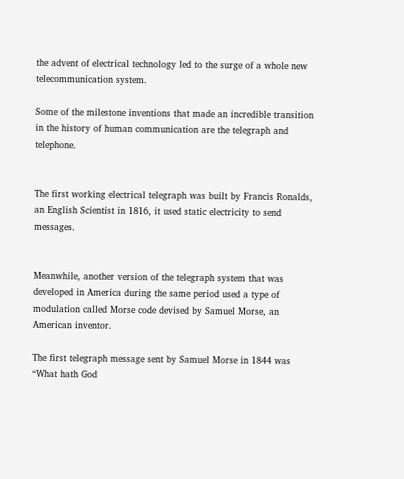the advent of electrical technology led to the surge of a whole new telecommunication system.

Some of the milestone inventions that made an incredible transition in the history of human communication are the telegraph and telephone.


The first working electrical telegraph was built by Francis Ronalds, an English Scientist in 1816, it used static electricity to send messages.


Meanwhile, another version of the telegraph system that was developed in America during the same period used a type of modulation called Morse code devised by Samuel Morse, an American inventor.

The first telegraph message sent by Samuel Morse in 1844 was “What hath God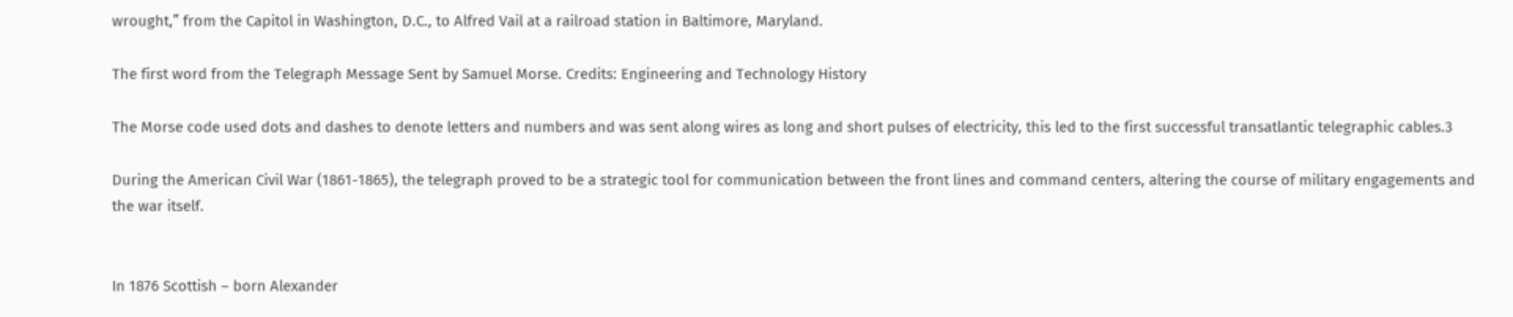wrought,” from the Capitol in Washington, D.C., to Alfred Vail at a railroad station in Baltimore, Maryland.

The first word from the Telegraph Message Sent by Samuel Morse. Credits: Engineering and Technology History

The Morse code used dots and dashes to denote letters and numbers and was sent along wires as long and short pulses of electricity, this led to the first successful transatlantic telegraphic cables.3

During the American Civil War (1861-1865), the telegraph proved to be a strategic tool for communication between the front lines and command centers, altering the course of military engagements and the war itself.


In 1876 Scottish – born Alexander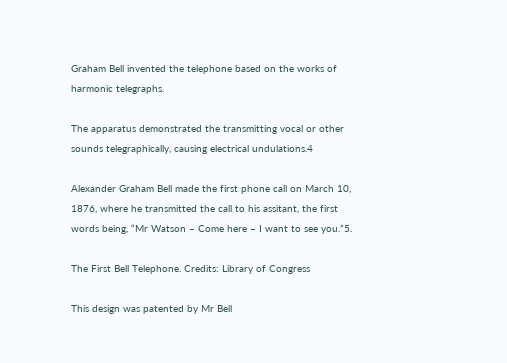Graham Bell invented the telephone based on the works of harmonic telegraphs.

The apparatus demonstrated the transmitting vocal or other sounds telegraphically, causing electrical undulations.4

Alexander Graham Bell made the first phone call on March 10, 1876, where he transmitted the call to his assitant, the first words being, “Mr Watson – Come here – I want to see you.”5.

The First Bell Telephone. Credits: Library of Congress

This design was patented by Mr Bell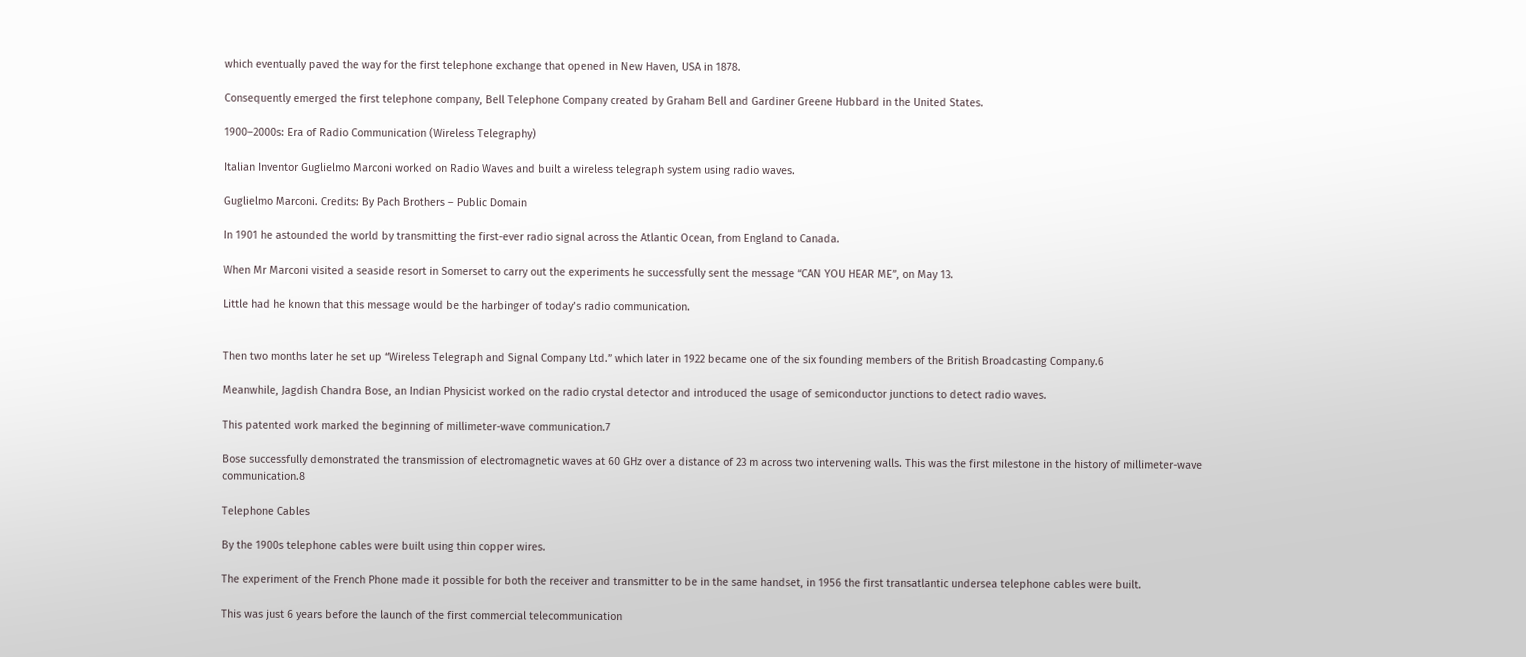which eventually paved the way for the first telephone exchange that opened in New Haven, USA in 1878.

Consequently emerged the first telephone company, Bell Telephone Company created by Graham Bell and Gardiner Greene Hubbard in the United States.

1900–2000s: Era of Radio Communication (Wireless Telegraphy)

Italian Inventor Guglielmo Marconi worked on Radio Waves and built a wireless telegraph system using radio waves.

Guglielmo Marconi. Credits: By Pach Brothers – Public Domain

In 1901 he astounded the world by transmitting the first-ever radio signal across the Atlantic Ocean, from England to Canada.

When Mr Marconi visited a seaside resort in Somerset to carry out the experiments he successfully sent the message “CAN YOU HEAR ME”, on May 13.

Little had he known that this message would be the harbinger of today’s radio communication.


Then two months later he set up “Wireless Telegraph and Signal Company Ltd.” which later in 1922 became one of the six founding members of the British Broadcasting Company.6

Meanwhile, Jagdish Chandra Bose, an Indian Physicist worked on the radio crystal detector and introduced the usage of semiconductor junctions to detect radio waves.

This patented work marked the beginning of millimeter-wave communication.7

Bose successfully demonstrated the transmission of electromagnetic waves at 60 GHz over a distance of 23 m across two intervening walls. This was the first milestone in the history of millimeter-wave communication.8

Telephone Cables

By the 1900s telephone cables were built using thin copper wires.

The experiment of the French Phone made it possible for both the receiver and transmitter to be in the same handset, in 1956 the first transatlantic undersea telephone cables were built.

This was just 6 years before the launch of the first commercial telecommunication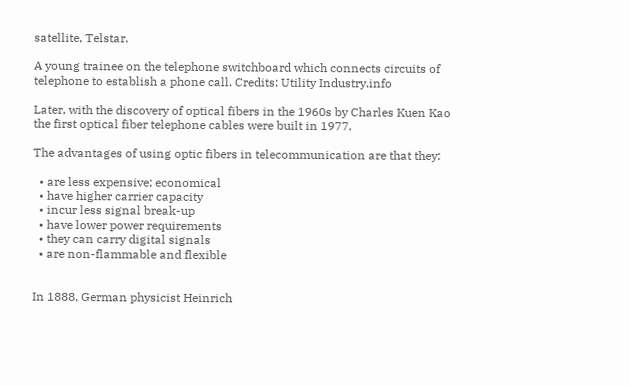satellite, Telstar.

A young trainee on the telephone switchboard which connects circuits of telephone to establish a phone call. Credits: Utility Industry.info

Later, with the discovery of optical fibers in the 1960s by Charles Kuen Kao the first optical fiber telephone cables were built in 1977.

The advantages of using optic fibers in telecommunication are that they:

  • are less expensive; economical
  • have higher carrier capacity
  • incur less signal break-up
  • have lower power requirements
  • they can carry digital signals
  • are non-flammable and flexible


In 1888, German physicist Heinrich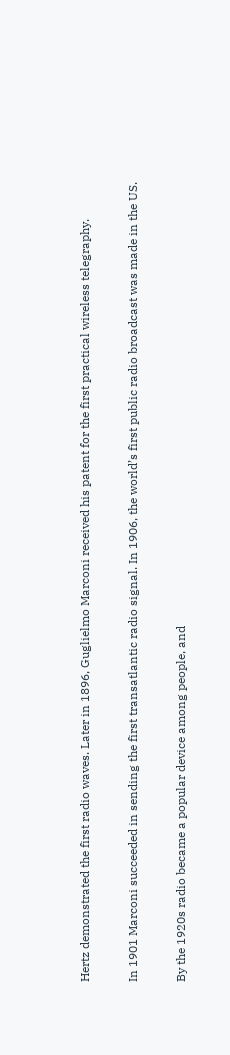Hertz demonstrated the first radio waves. Later in 1896, Guglielmo Marconi received his patent for the first practical wireless telegraphy.

In 1901 Marconi succeeded in sending the first transatlantic radio signal. In 1906, the world’s first public radio broadcast was made in the US.

By the 1920s radio became a popular device among people, and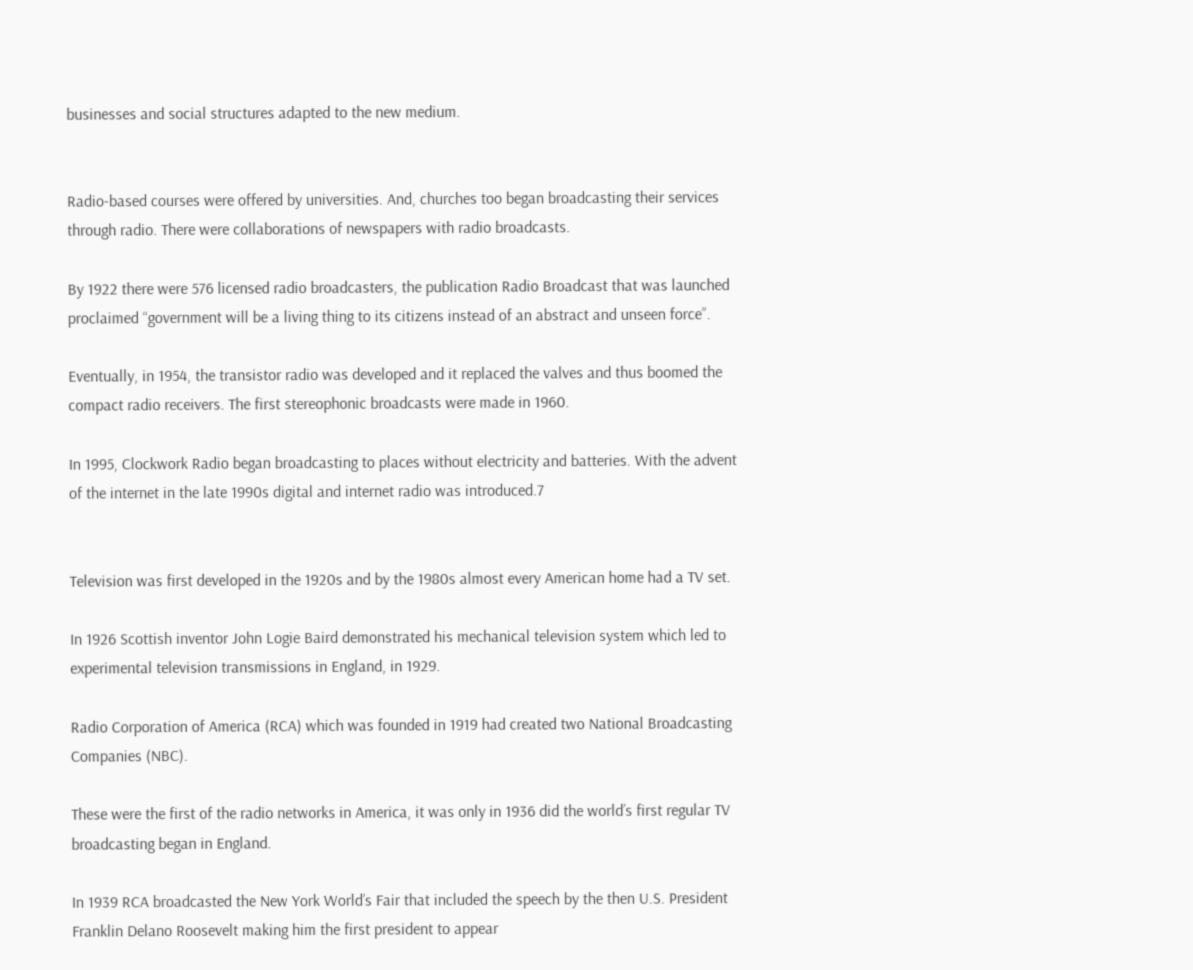businesses and social structures adapted to the new medium.


Radio-based courses were offered by universities. And, churches too began broadcasting their services through radio. There were collaborations of newspapers with radio broadcasts.

By 1922 there were 576 licensed radio broadcasters, the publication Radio Broadcast that was launched proclaimed “government will be a living thing to its citizens instead of an abstract and unseen force”.

Eventually, in 1954, the transistor radio was developed and it replaced the valves and thus boomed the compact radio receivers. The first stereophonic broadcasts were made in 1960.

In 1995, Clockwork Radio began broadcasting to places without electricity and batteries. With the advent of the internet in the late 1990s digital and internet radio was introduced.7


Television was first developed in the 1920s and by the 1980s almost every American home had a TV set.

In 1926 Scottish inventor John Logie Baird demonstrated his mechanical television system which led to experimental television transmissions in England, in 1929.

Radio Corporation of America (RCA) which was founded in 1919 had created two National Broadcasting Companies (NBC).

These were the first of the radio networks in America, it was only in 1936 did the world’s first regular TV broadcasting began in England.

In 1939 RCA broadcasted the New York World’s Fair that included the speech by the then U.S. President Franklin Delano Roosevelt making him the first president to appear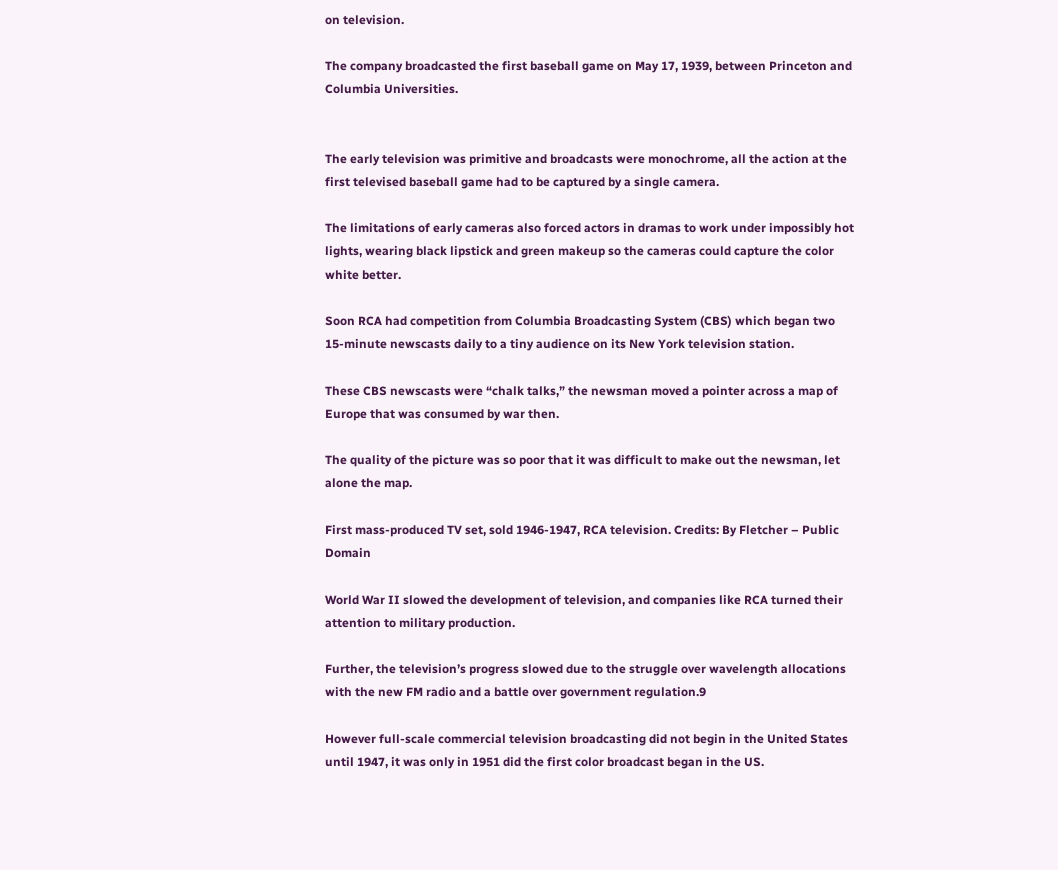on television.

The company broadcasted the first baseball game on May 17, 1939, between Princeton and Columbia Universities.


The early television was primitive and broadcasts were monochrome, all the action at the first televised baseball game had to be captured by a single camera.

The limitations of early cameras also forced actors in dramas to work under impossibly hot lights, wearing black lipstick and green makeup so the cameras could capture the color white better.

Soon RCA had competition from Columbia Broadcasting System (CBS) which began two 15-minute newscasts daily to a tiny audience on its New York television station.

These CBS newscasts were “chalk talks,” the newsman moved a pointer across a map of Europe that was consumed by war then.

The quality of the picture was so poor that it was difficult to make out the newsman, let alone the map.

First mass-produced TV set, sold 1946-1947, RCA television. Credits: By Fletcher – Public Domain

World War II slowed the development of television, and companies like RCA turned their attention to military production.

Further, the television’s progress slowed due to the struggle over wavelength allocations with the new FM radio and a battle over government regulation.9

However full-scale commercial television broadcasting did not begin in the United States until 1947, it was only in 1951 did the first color broadcast began in the US.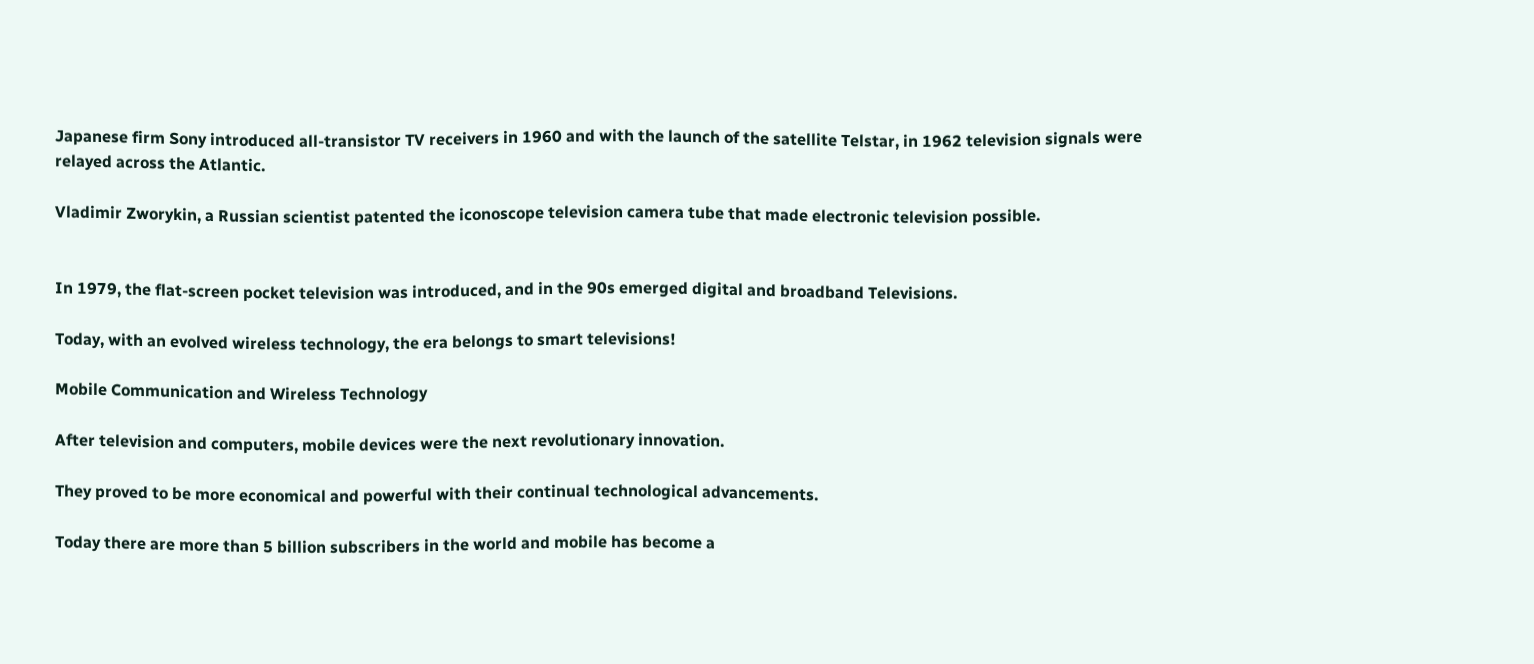Japanese firm Sony introduced all-transistor TV receivers in 1960 and with the launch of the satellite Telstar, in 1962 television signals were relayed across the Atlantic.

Vladimir Zworykin, a Russian scientist patented the iconoscope television camera tube that made electronic television possible.


In 1979, the flat-screen pocket television was introduced, and in the 90s emerged digital and broadband Televisions.

Today, with an evolved wireless technology, the era belongs to smart televisions!

Mobile Communication and Wireless Technology

After television and computers, mobile devices were the next revolutionary innovation.

They proved to be more economical and powerful with their continual technological advancements.

Today there are more than 5 billion subscribers in the world and mobile has become a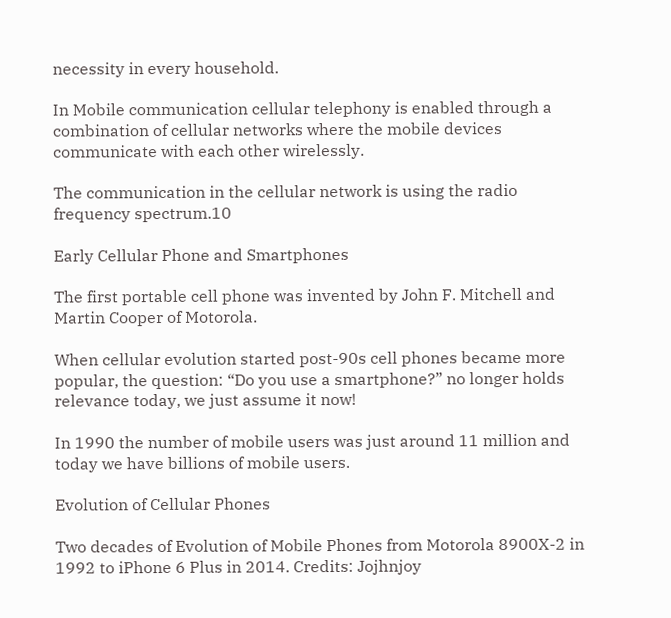necessity in every household.

In Mobile communication cellular telephony is enabled through a combination of cellular networks where the mobile devices communicate with each other wirelessly.

The communication in the cellular network is using the radio frequency spectrum.10

Early Cellular Phone and Smartphones

The first portable cell phone was invented by John F. Mitchell and Martin Cooper of Motorola.

When cellular evolution started post-90s cell phones became more popular, the question: “Do you use a smartphone?” no longer holds relevance today, we just assume it now!

In 1990 the number of mobile users was just around 11 million and today we have billions of mobile users.

Evolution of Cellular Phones

Two decades of Evolution of Mobile Phones from Motorola 8900X-2 in 1992 to iPhone 6 Plus in 2014. Credits: Jojhnjoy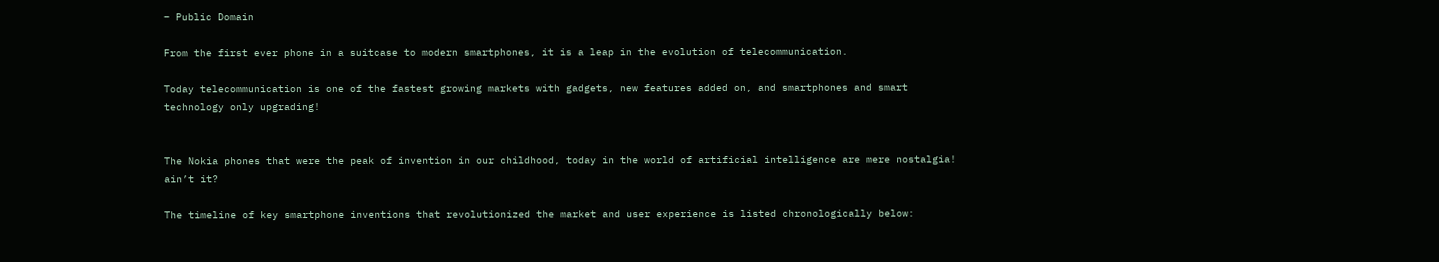– Public Domain

From the first ever phone in a suitcase to modern smartphones, it is a leap in the evolution of telecommunication.

Today telecommunication is one of the fastest growing markets with gadgets, new features added on, and smartphones and smart technology only upgrading!


The Nokia phones that were the peak of invention in our childhood, today in the world of artificial intelligence are mere nostalgia! ain’t it?

The timeline of key smartphone inventions that revolutionized the market and user experience is listed chronologically below: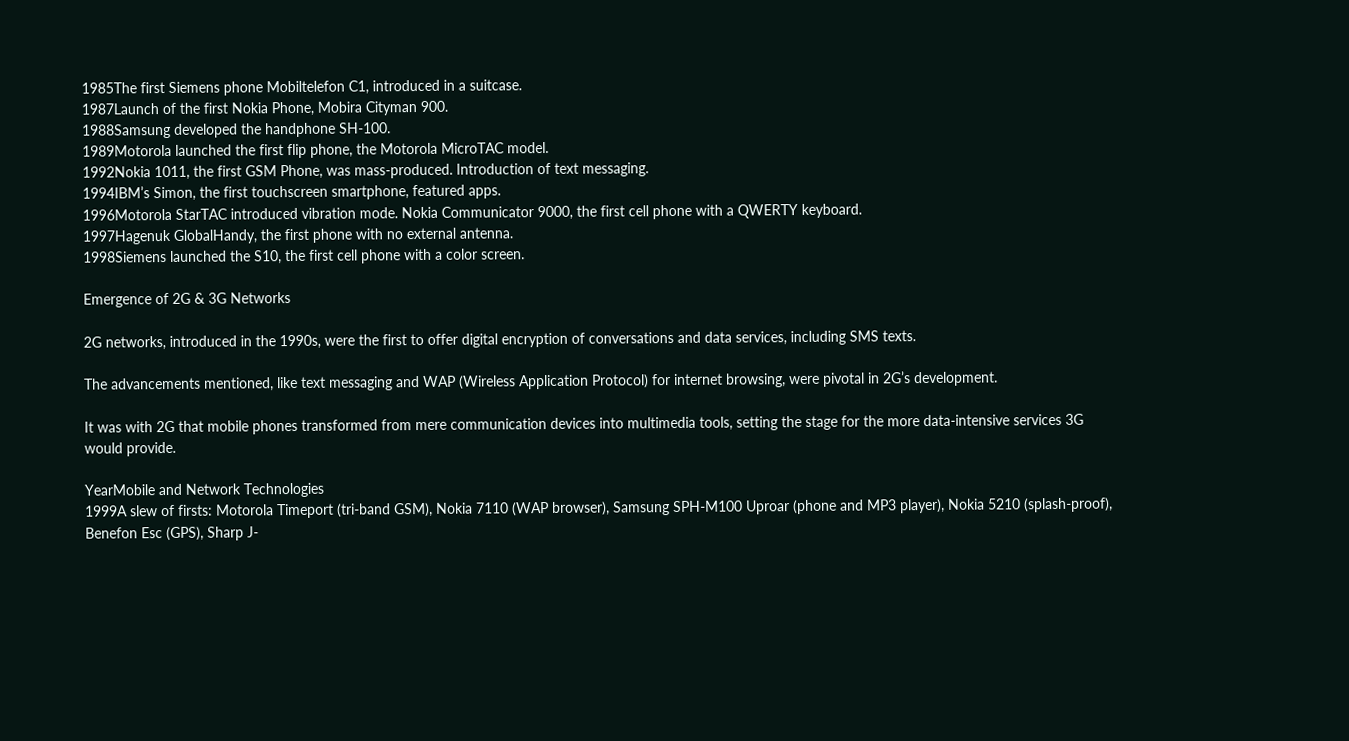1985The first Siemens phone Mobiltelefon C1, introduced in a suitcase.
1987Launch of the first Nokia Phone, Mobira Cityman 900.
1988Samsung developed the handphone SH-100.
1989Motorola launched the first flip phone, the Motorola MicroTAC model.
1992Nokia 1011, the first GSM Phone, was mass-produced. Introduction of text messaging.
1994IBM’s Simon, the first touchscreen smartphone, featured apps.
1996Motorola StarTAC introduced vibration mode. Nokia Communicator 9000, the first cell phone with a QWERTY keyboard.
1997Hagenuk GlobalHandy, the first phone with no external antenna.
1998Siemens launched the S10, the first cell phone with a color screen.

Emergence of 2G & 3G Networks

2G networks, introduced in the 1990s, were the first to offer digital encryption of conversations and data services, including SMS texts.

The advancements mentioned, like text messaging and WAP (Wireless Application Protocol) for internet browsing, were pivotal in 2G’s development.

It was with 2G that mobile phones transformed from mere communication devices into multimedia tools, setting the stage for the more data-intensive services 3G would provide.

YearMobile and Network Technologies
1999A slew of firsts: Motorola Timeport (tri-band GSM), Nokia 7110 (WAP browser), Samsung SPH-M100 Uproar (phone and MP3 player), Nokia 5210 (splash-proof), Benefon Esc (GPS), Sharp J-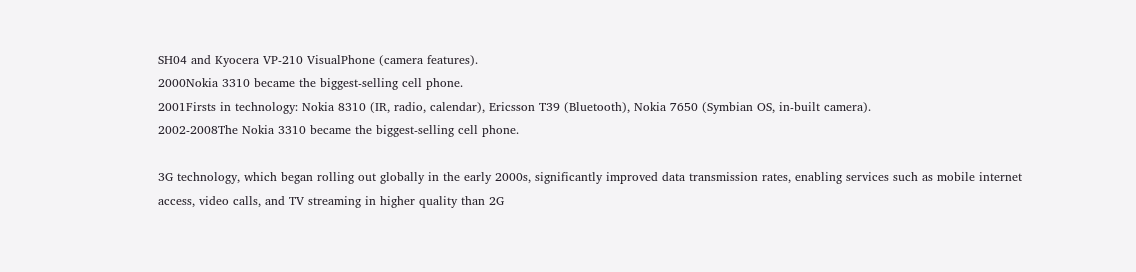SH04 and Kyocera VP-210 VisualPhone (camera features).
2000Nokia 3310 became the biggest-selling cell phone.
2001Firsts in technology: Nokia 8310 (IR, radio, calendar), Ericsson T39 (Bluetooth), Nokia 7650 (Symbian OS, in-built camera).
2002-2008The Nokia 3310 became the biggest-selling cell phone.

3G technology, which began rolling out globally in the early 2000s, significantly improved data transmission rates, enabling services such as mobile internet access, video calls, and TV streaming in higher quality than 2G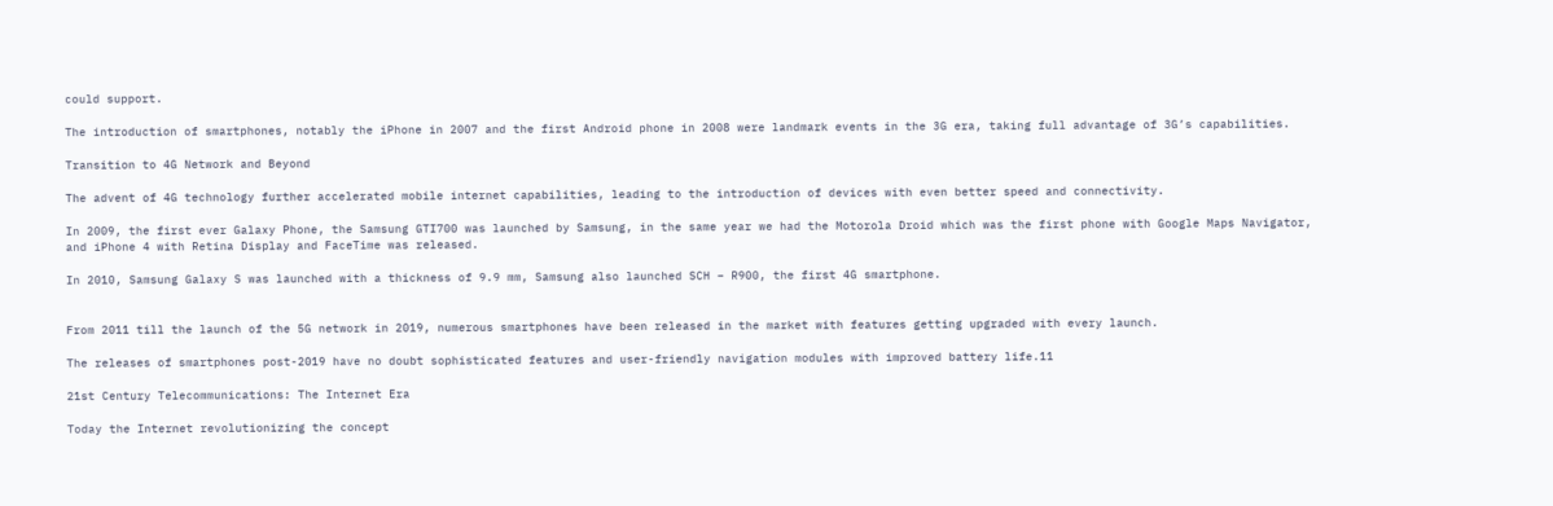could support.

The introduction of smartphones, notably the iPhone in 2007 and the first Android phone in 2008 were landmark events in the 3G era, taking full advantage of 3G’s capabilities.

Transition to 4G Network and Beyond

The advent of 4G technology further accelerated mobile internet capabilities, leading to the introduction of devices with even better speed and connectivity.

In 2009, the first ever Galaxy Phone, the Samsung GTI700 was launched by Samsung, in the same year we had the Motorola Droid which was the first phone with Google Maps Navigator, and iPhone 4 with Retina Display and FaceTime was released.

In 2010, Samsung Galaxy S was launched with a thickness of 9.9 mm, Samsung also launched SCH – R900, the first 4G smartphone.


From 2011 till the launch of the 5G network in 2019, numerous smartphones have been released in the market with features getting upgraded with every launch.

The releases of smartphones post-2019 have no doubt sophisticated features and user-friendly navigation modules with improved battery life.11

21st Century Telecommunications: The Internet Era

Today the Internet revolutionizing the concept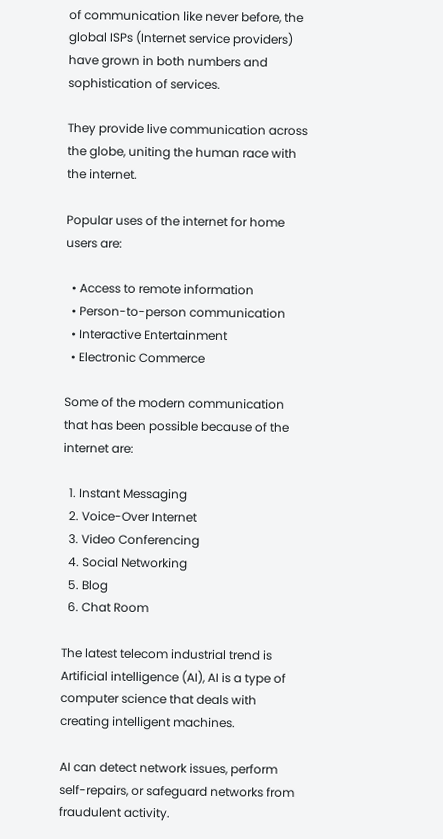of communication like never before, the global ISPs (Internet service providers) have grown in both numbers and sophistication of services.

They provide live communication across the globe, uniting the human race with the internet.

Popular uses of the internet for home users are:

  • Access to remote information
  • Person-to-person communication
  • Interactive Entertainment
  • Electronic Commerce

Some of the modern communication that has been possible because of the internet are:

  1. Instant Messaging
  2. Voice-Over Internet
  3. Video Conferencing
  4. Social Networking
  5. Blog
  6. Chat Room

The latest telecom industrial trend is Artificial intelligence (AI), AI is a type of computer science that deals with creating intelligent machines.

AI can detect network issues, perform self-repairs, or safeguard networks from fraudulent activity.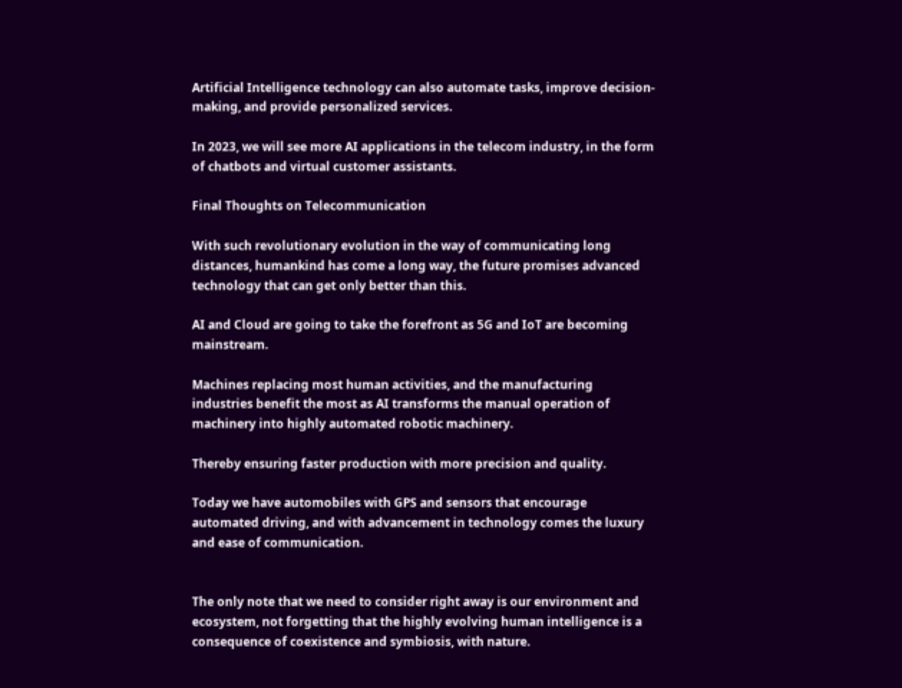Artificial Intelligence technology can also automate tasks, improve decision-making, and provide personalized services.

In 2023, we will see more AI applications in the telecom industry, in the form of chatbots and virtual customer assistants.

Final Thoughts on Telecommunication

With such revolutionary evolution in the way of communicating long distances, humankind has come a long way, the future promises advanced technology that can get only better than this.

AI and Cloud are going to take the forefront as 5G and IoT are becoming mainstream.

Machines replacing most human activities, and the manufacturing industries benefit the most as AI transforms the manual operation of machinery into highly automated robotic machinery.

Thereby ensuring faster production with more precision and quality.

Today we have automobiles with GPS and sensors that encourage automated driving, and with advancement in technology comes the luxury and ease of communication.


The only note that we need to consider right away is our environment and ecosystem, not forgetting that the highly evolving human intelligence is a consequence of coexistence and symbiosis, with nature.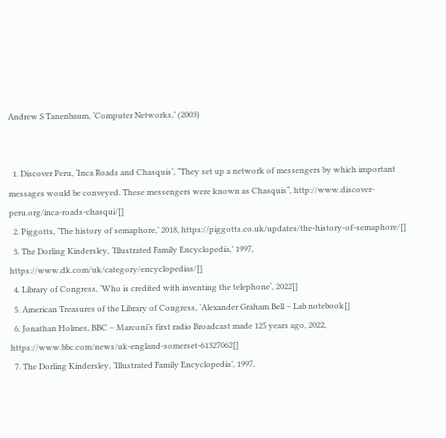Andrew S Tanenbaum, ‘Computer Networks,’ (2003)


  1. Discover Peru, ‘Inca Roads and Chasquis‘, “They set up a network of messengers by which important messages would be conveyed. These messengers were known as Chasquis“, http://www.discover-peru.org/inca-roads-chasqui/[]
  2. Piggotts, ‘The history of semaphore,’ 2018, https://piggotts.co.uk/updates/the-history-of-semaphore/[]
  3. The Dorling Kindersley, ‘Illustrated Family Encyclopedia,’ 1997, https://www.dk.com/uk/category/encyclopedias/[]
  4. Library of Congress, ‘Who is credited with inventing the telephone‘, 2022[]
  5. American Treasures of the Library of Congress, ‘Alexander Graham Bell – Lab notebook[]
  6. Jonathan Holmes, BBC – Marconi’s first radio Broadcast made 125 years ago, 2022, https://www.bbc.com/news/uk-england-somerset-61327062[]
  7. The Dorling Kindersley, ‘Illustrated Family Encyclopedia’, 1997,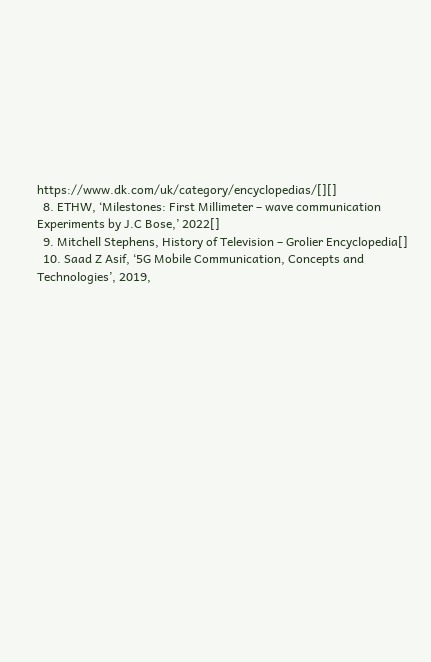https://www.dk.com/uk/category/encyclopedias/[][]
  8. ETHW, ‘Milestones: First Millimeter – wave communication Experiments by J.C Bose,’ 2022[]
  9. Mitchell Stephens, History of Television – Grolier Encyclopedia[]
  10. Saad Z Asif, ‘5G Mobile Communication, Concepts and Technologies’, 2019,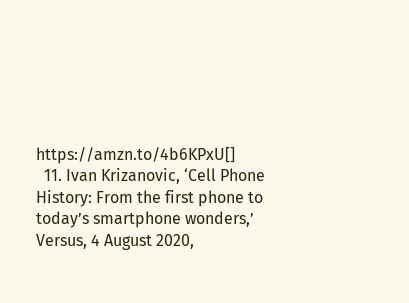https://amzn.to/4b6KPxU[]
  11. Ivan Krizanovic, ‘Cell Phone History: From the first phone to today’s smartphone wonders,’ Versus, 4 August 2020,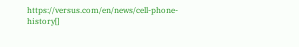https://versus.com/en/news/cell-phone-history[]